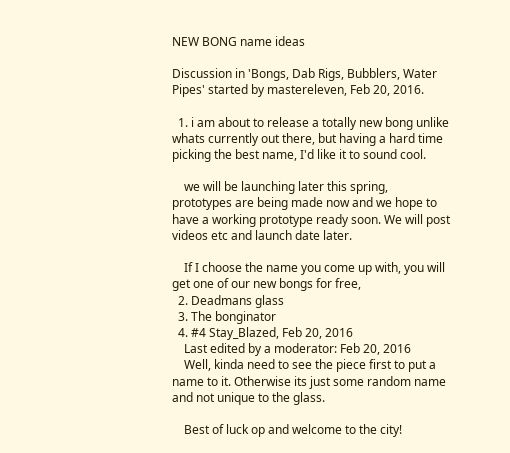NEW BONG name ideas

Discussion in 'Bongs, Dab Rigs, Bubblers, Water Pipes' started by mastereleven, Feb 20, 2016.

  1. i am about to release a totally new bong unlike whats currently out there, but having a hard time picking the best name, I'd like it to sound cool.

    we will be launching later this spring, prototypes are being made now and we hope to have a working prototype ready soon. We will post videos etc and launch date later.

    If I choose the name you come up with, you will get one of our new bongs for free,
  2. Deadmans glass
  3. The bonginator
  4. #4 Stay_Blazed, Feb 20, 2016
    Last edited by a moderator: Feb 20, 2016
    Well, kinda need to see the piece first to put a name to it. Otherwise its just some random name and not unique to the glass.

    Best of luck op and welcome to the city!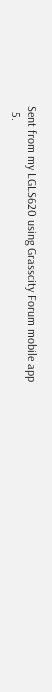Sent from my LGLS620 using Grasscity Forum mobile app
  5.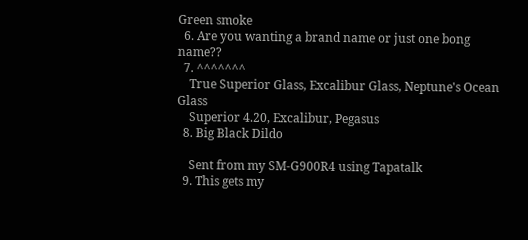Green smoke
  6. Are you wanting a brand name or just one bong name??
  7. ^^^^^^^
    True Superior Glass, Excalibur Glass, Neptune's Ocean Glass
    Superior 4.20, Excalibur, Pegasus
  8. Big Black Dildo

    Sent from my SM-G900R4 using Tapatalk
  9. This gets my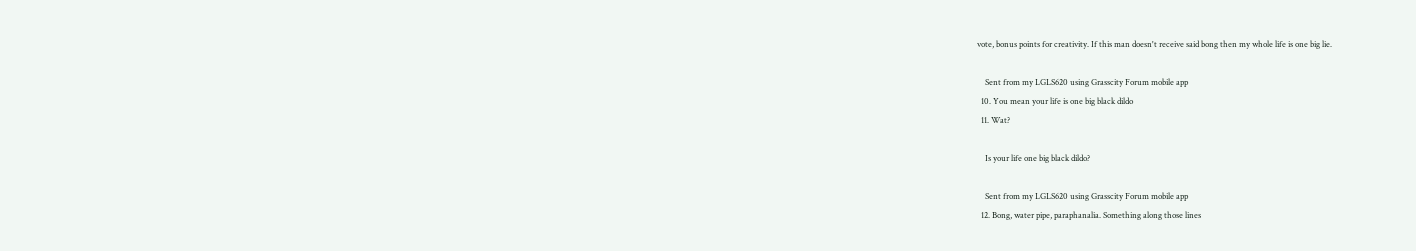vote, bonus points for creativity. If this man doesn't receive said bong then my whole life is one big lie.

    Sent from my LGLS620 using Grasscity Forum mobile app
  10. You mean your life is one big black dildo
  11. Wat?

    Is your life one big black dildo?

    Sent from my LGLS620 using Grasscity Forum mobile app
  12. Bong, water pipe, paraphanalia. Something along those lines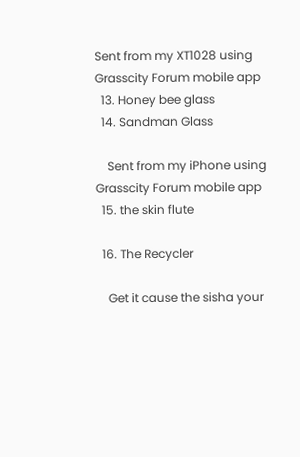Sent from my XT1028 using Grasscity Forum mobile app
  13. Honey bee glass
  14. Sandman Glass

    Sent from my iPhone using Grasscity Forum mobile app
  15. the skin flute

  16. The Recycler

    Get it cause the sisha your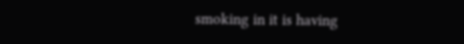smoking in it is having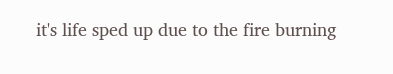it's life sped up due to the fire burning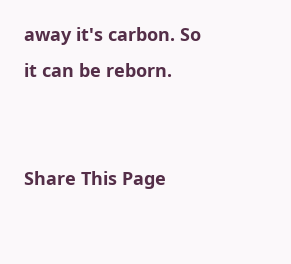away it's carbon. So it can be reborn.


Share This Page